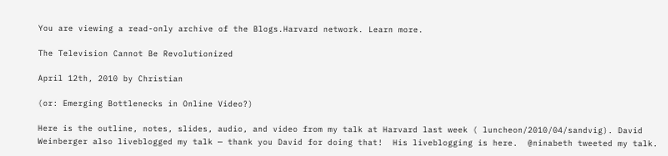You are viewing a read-only archive of the Blogs.Harvard network. Learn more.

The Television Cannot Be Revolutionized

April 12th, 2010 by Christian

(or: Emerging Bottlenecks in Online Video?)

Here is the outline, notes, slides, audio, and video from my talk at Harvard last week ( luncheon/2010/04/sandvig). David Weinberger also liveblogged my talk — thank you David for doing that!  His liveblogging is here.  @ninabeth tweeted my talk.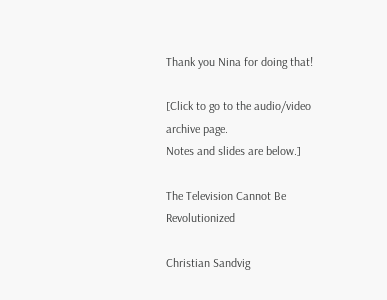Thank you Nina for doing that!

[Click to go to the audio/video archive page.
Notes and slides are below.]

The Television Cannot Be Revolutionized

Christian Sandvig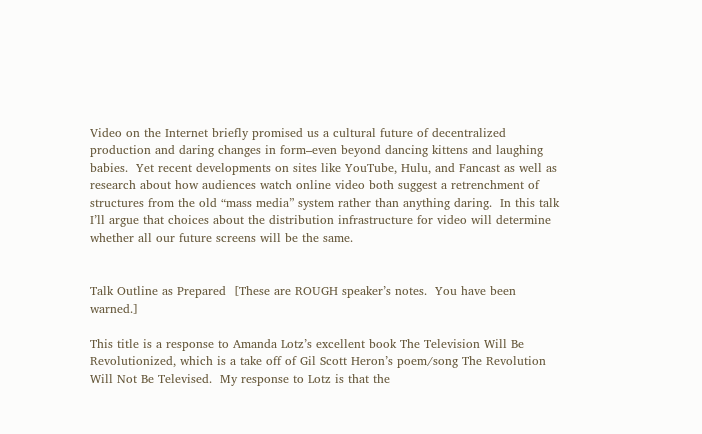Video on the Internet briefly promised us a cultural future of decentralized production and daring changes in form–even beyond dancing kittens and laughing babies.  Yet recent developments on sites like YouTube, Hulu, and Fancast as well as research about how audiences watch online video both suggest a retrenchment of structures from the old “mass media” system rather than anything daring.  In this talk I’ll argue that choices about the distribution infrastructure for video will determine whether all our future screens will be the same.


Talk Outline as Prepared  [These are ROUGH speaker’s notes.  You have been warned.]

This title is a response to Amanda Lotz’s excellent book The Television Will Be Revolutionized, which is a take off of Gil Scott Heron’s poem/song The Revolution Will Not Be Televised.  My response to Lotz is that the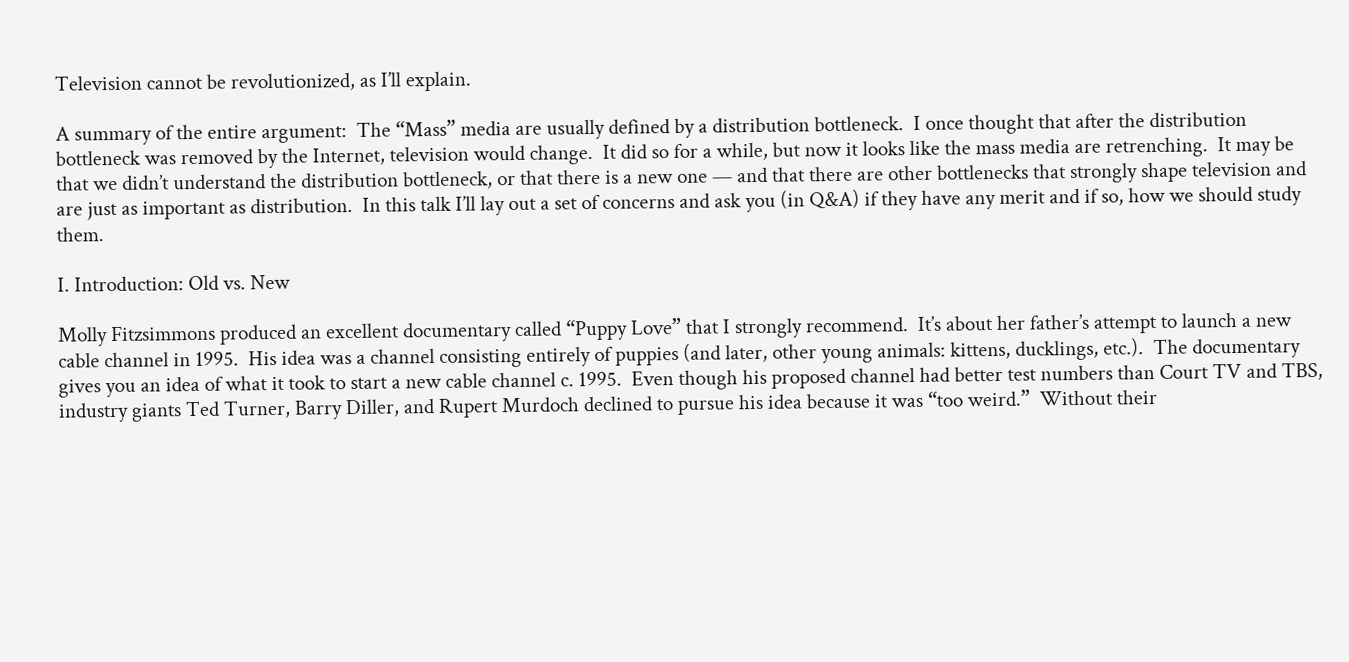Television cannot be revolutionized, as I’ll explain.

A summary of the entire argument:  The “Mass” media are usually defined by a distribution bottleneck.  I once thought that after the distribution bottleneck was removed by the Internet, television would change.  It did so for a while, but now it looks like the mass media are retrenching.  It may be that we didn’t understand the distribution bottleneck, or that there is a new one — and that there are other bottlenecks that strongly shape television and are just as important as distribution.  In this talk I’ll lay out a set of concerns and ask you (in Q&A) if they have any merit and if so, how we should study them.

I. Introduction: Old vs. New

Molly Fitzsimmons produced an excellent documentary called “Puppy Love” that I strongly recommend.  It’s about her father’s attempt to launch a new cable channel in 1995.  His idea was a channel consisting entirely of puppies (and later, other young animals: kittens, ducklings, etc.).  The documentary gives you an idea of what it took to start a new cable channel c. 1995.  Even though his proposed channel had better test numbers than Court TV and TBS, industry giants Ted Turner, Barry Diller, and Rupert Murdoch declined to pursue his idea because it was “too weird.”  Without their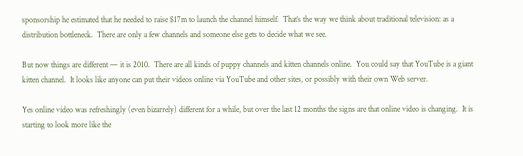sponsorship he estimated that he needed to raise $17m to launch the channel himself.  That’s the way we think about traditional television: as a distribution bottleneck.  There are only a few channels and someone else gets to decide what we see.

But now things are different — it is 2010.  There are all kinds of puppy channels and kitten channels online.  You could say that YouTube is a giant kitten channel.  It looks like anyone can put their videos online via YouTube and other sites, or possibly with their own Web server.

Yes online video was refreshingly (even bizarrely) different for a while, but over the last 12 months the signs are that online video is changing.  It is starting to look more like the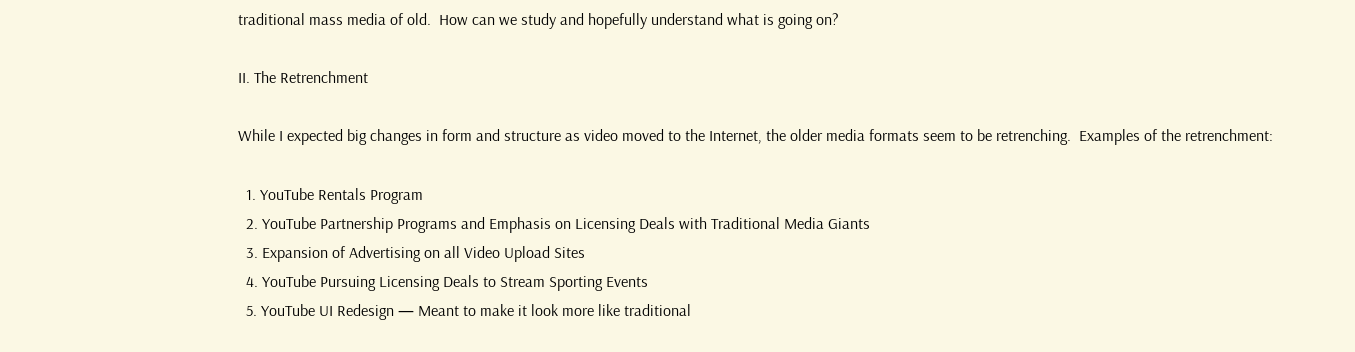traditional mass media of old.  How can we study and hopefully understand what is going on?

II. The Retrenchment

While I expected big changes in form and structure as video moved to the Internet, the older media formats seem to be retrenching.  Examples of the retrenchment:

  1. YouTube Rentals Program
  2. YouTube Partnership Programs and Emphasis on Licensing Deals with Traditional Media Giants
  3. Expansion of Advertising on all Video Upload Sites
  4. YouTube Pursuing Licensing Deals to Stream Sporting Events
  5. YouTube UI Redesign — Meant to make it look more like traditional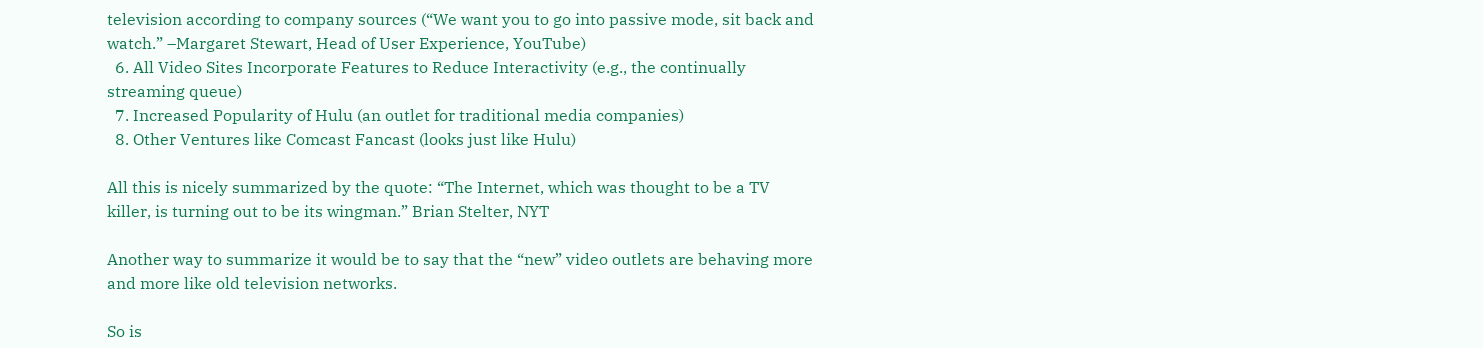television according to company sources (“We want you to go into passive mode, sit back and watch.” –Margaret Stewart, Head of User Experience, YouTube)
  6. All Video Sites Incorporate Features to Reduce Interactivity (e.g., the continually streaming queue)
  7. Increased Popularity of Hulu (an outlet for traditional media companies)
  8. Other Ventures like Comcast Fancast (looks just like Hulu)

All this is nicely summarized by the quote: “The Internet, which was thought to be a TV killer, is turning out to be its wingman.” Brian Stelter, NYT

Another way to summarize it would be to say that the “new” video outlets are behaving more and more like old television networks.

So is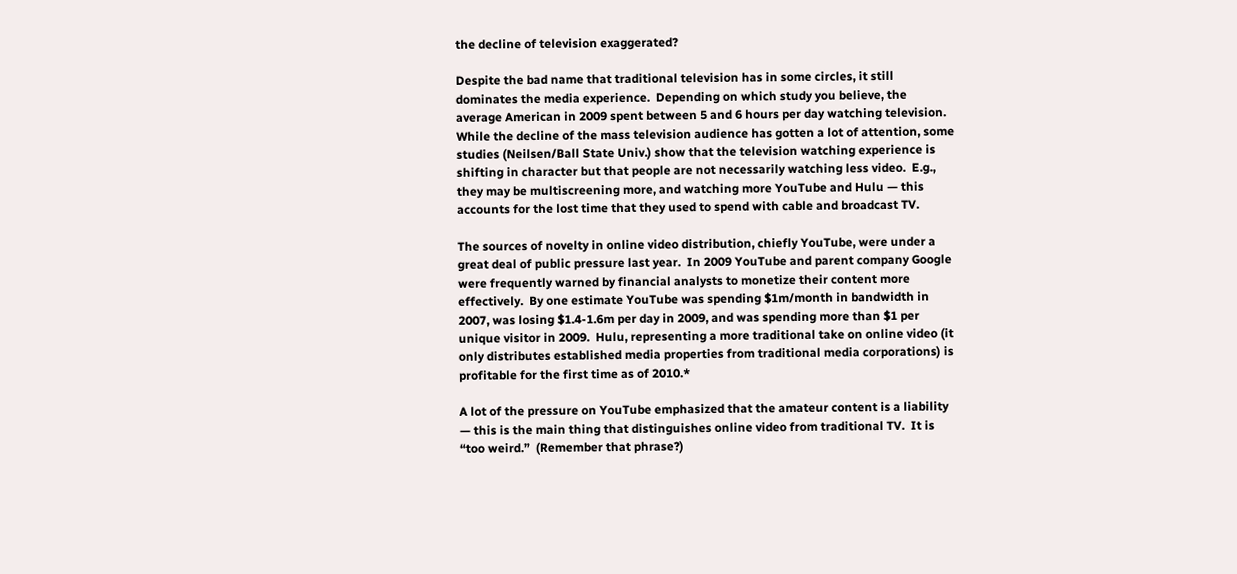the decline of television exaggerated?

Despite the bad name that traditional television has in some circles, it still dominates the media experience.  Depending on which study you believe, the average American in 2009 spent between 5 and 6 hours per day watching television.  While the decline of the mass television audience has gotten a lot of attention, some studies (Neilsen/Ball State Univ.) show that the television watching experience is shifting in character but that people are not necessarily watching less video.  E.g., they may be multiscreening more, and watching more YouTube and Hulu — this accounts for the lost time that they used to spend with cable and broadcast TV.

The sources of novelty in online video distribution, chiefly YouTube, were under a great deal of public pressure last year.  In 2009 YouTube and parent company Google were frequently warned by financial analysts to monetize their content more effectively.  By one estimate YouTube was spending $1m/month in bandwidth in 2007, was losing $1.4-1.6m per day in 2009, and was spending more than $1 per unique visitor in 2009.  Hulu, representing a more traditional take on online video (it only distributes established media properties from traditional media corporations) is profitable for the first time as of 2010.*

A lot of the pressure on YouTube emphasized that the amateur content is a liability — this is the main thing that distinguishes online video from traditional TV.  It is “too weird.”  (Remember that phrase?)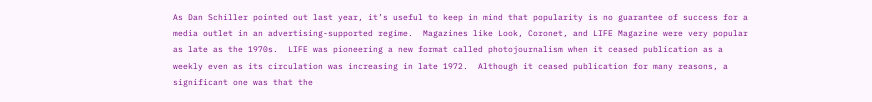As Dan Schiller pointed out last year, it’s useful to keep in mind that popularity is no guarantee of success for a media outlet in an advertising-supported regime.  Magazines like Look, Coronet, and LIFE Magazine were very popular as late as the 1970s.  LIFE was pioneering a new format called photojournalism when it ceased publication as a weekly even as its circulation was increasing in late 1972.  Although it ceased publication for many reasons, a significant one was that the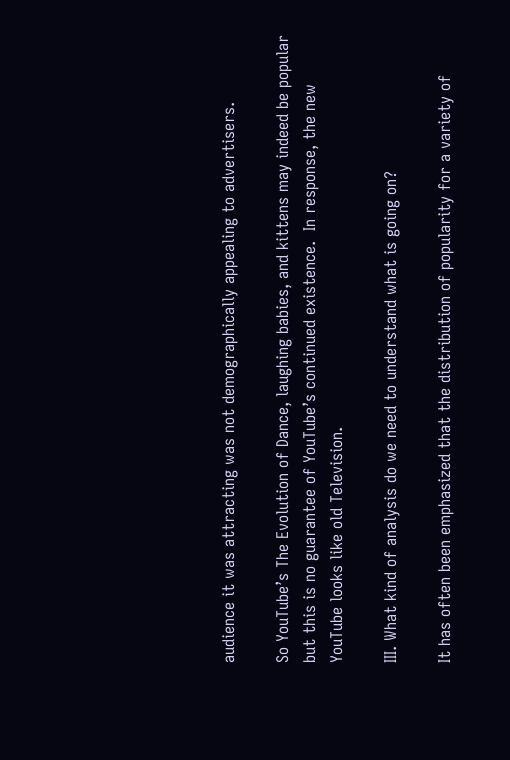audience it was attracting was not demographically appealing to advertisers.

So YouTube’s The Evolution of Dance, laughing babies, and kittens may indeed be popular but this is no guarantee of YouTube’s continued existence.  In response, the new YouTube looks like old Television.

III. What kind of analysis do we need to understand what is going on?

It has often been emphasized that the distribution of popularity for a variety of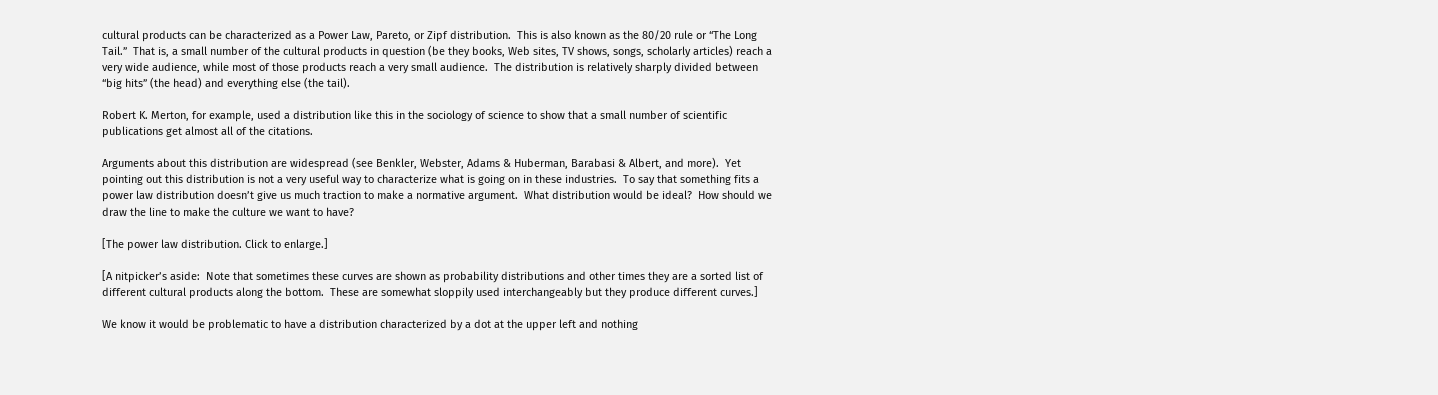cultural products can be characterized as a Power Law, Pareto, or Zipf distribution.  This is also known as the 80/20 rule or “The Long Tail.”  That is, a small number of the cultural products in question (be they books, Web sites, TV shows, songs, scholarly articles) reach a very wide audience, while most of those products reach a very small audience.  The distribution is relatively sharply divided between “big hits” (the head) and everything else (the tail).

Robert K. Merton, for example, used a distribution like this in the sociology of science to show that a small number of scientific publications get almost all of the citations.

Arguments about this distribution are widespread (see Benkler, Webster, Adams & Huberman, Barabasi & Albert, and more).  Yet pointing out this distribution is not a very useful way to characterize what is going on in these industries.  To say that something fits a power law distribution doesn’t give us much traction to make a normative argument.  What distribution would be ideal?  How should we draw the line to make the culture we want to have?

[The power law distribution. Click to enlarge.]

[A nitpicker’s aside:  Note that sometimes these curves are shown as probability distributions and other times they are a sorted list of different cultural products along the bottom.  These are somewhat sloppily used interchangeably but they produce different curves.]

We know it would be problematic to have a distribution characterized by a dot at the upper left and nothing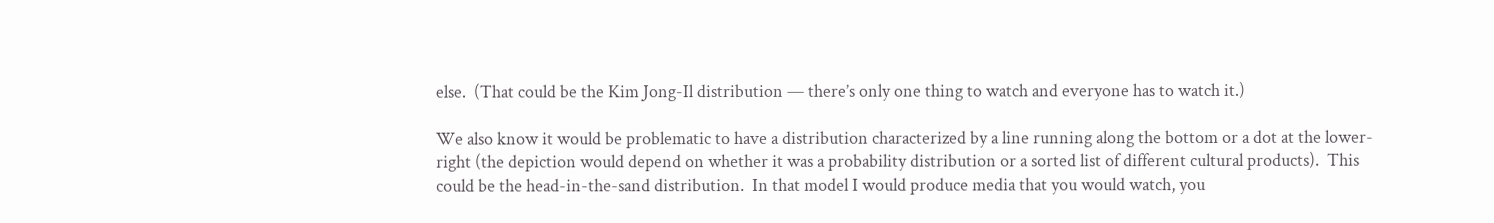else.  (That could be the Kim Jong-Il distribution — there’s only one thing to watch and everyone has to watch it.)

We also know it would be problematic to have a distribution characterized by a line running along the bottom or a dot at the lower-right (the depiction would depend on whether it was a probability distribution or a sorted list of different cultural products).  This could be the head-in-the-sand distribution.  In that model I would produce media that you would watch, you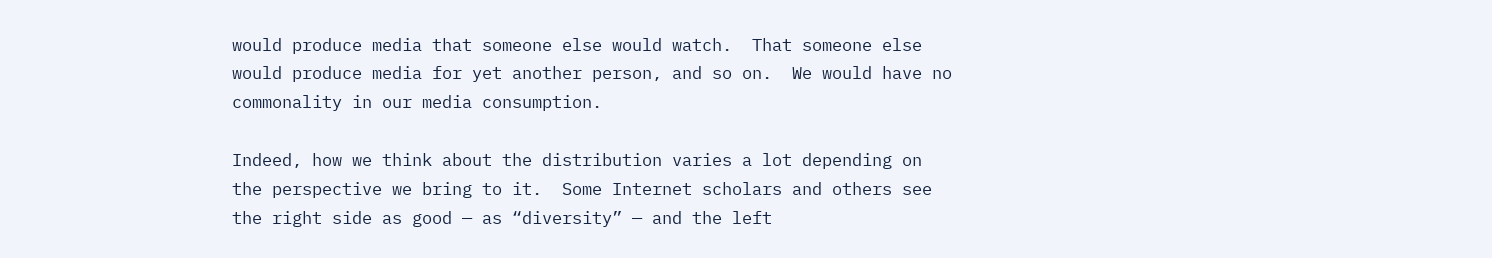would produce media that someone else would watch.  That someone else would produce media for yet another person, and so on.  We would have no commonality in our media consumption.

Indeed, how we think about the distribution varies a lot depending on the perspective we bring to it.  Some Internet scholars and others see the right side as good — as “diversity” — and the left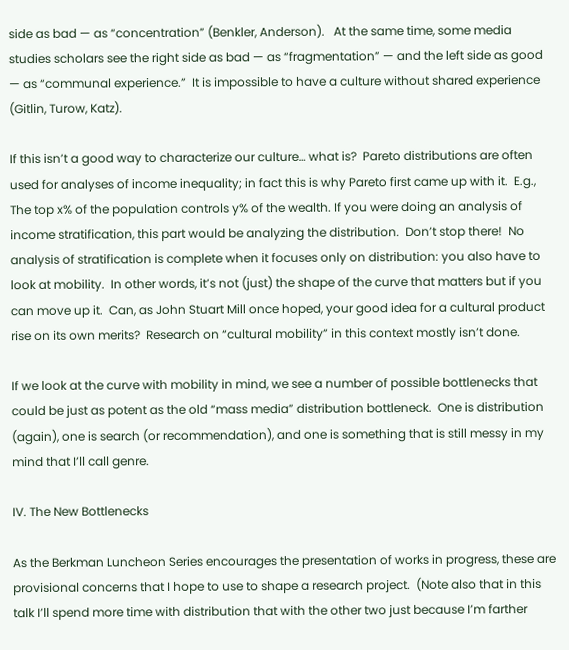side as bad — as “concentration” (Benkler, Anderson).   At the same time, some media studies scholars see the right side as bad — as “fragmentation” — and the left side as good — as “communal experience.”  It is impossible to have a culture without shared experience (Gitlin, Turow, Katz).

If this isn’t a good way to characterize our culture… what is?  Pareto distributions are often used for analyses of income inequality; in fact this is why Pareto first came up with it.  E.g., The top x% of the population controls y% of the wealth. If you were doing an analysis of income stratification, this part would be analyzing the distribution.  Don’t stop there!  No analysis of stratification is complete when it focuses only on distribution: you also have to look at mobility.  In other words, it’s not (just) the shape of the curve that matters but if you can move up it.  Can, as John Stuart Mill once hoped, your good idea for a cultural product rise on its own merits?  Research on “cultural mobility” in this context mostly isn’t done.

If we look at the curve with mobility in mind, we see a number of possible bottlenecks that could be just as potent as the old “mass media” distribution bottleneck.  One is distribution (again), one is search (or recommendation), and one is something that is still messy in my mind that I’ll call genre.

IV. The New Bottlenecks

As the Berkman Luncheon Series encourages the presentation of works in progress, these are provisional concerns that I hope to use to shape a research project.  (Note also that in this talk I’ll spend more time with distribution that with the other two just because I’m farther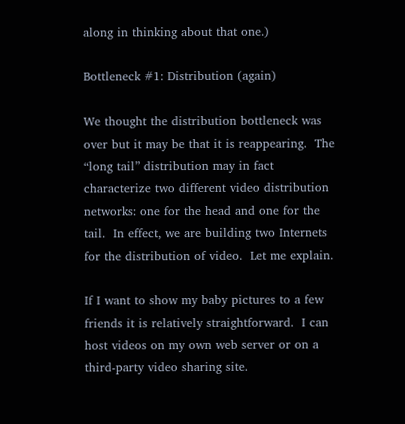along in thinking about that one.)

Bottleneck #1: Distribution (again)

We thought the distribution bottleneck was over but it may be that it is reappearing.  The “long tail” distribution may in fact characterize two different video distribution networks: one for the head and one for the tail.  In effect, we are building two Internets for the distribution of video.  Let me explain.

If I want to show my baby pictures to a few friends it is relatively straightforward.  I can host videos on my own web server or on a third-party video sharing site.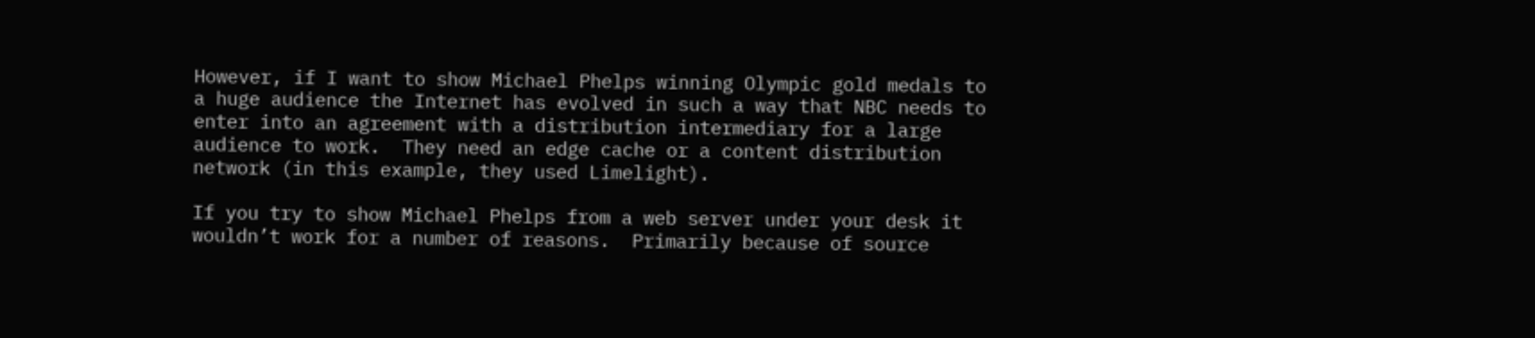However, if I want to show Michael Phelps winning Olympic gold medals to a huge audience the Internet has evolved in such a way that NBC needs to enter into an agreement with a distribution intermediary for a large audience to work.  They need an edge cache or a content distribution network (in this example, they used Limelight).

If you try to show Michael Phelps from a web server under your desk it wouldn’t work for a number of reasons.  Primarily because of source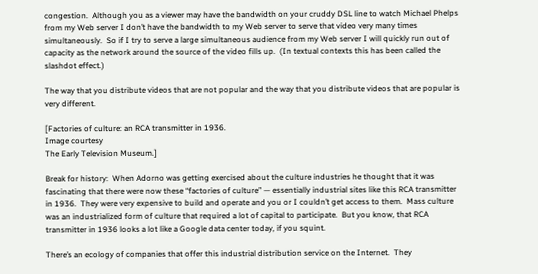congestion.  Although you as a viewer may have the bandwidth on your cruddy DSL line to watch Michael Phelps from my Web server I don’t have the bandwidth to my Web server to serve that video very many times simultaneously.  So if I try to serve a large simultaneous audience from my Web server I will quickly run out of capacity as the network around the source of the video fills up.  (In textual contexts this has been called the slashdot effect.)

The way that you distribute videos that are not popular and the way that you distribute videos that are popular is very different.

[Factories of culture: an RCA transmitter in 1936.
Image courtesy
The Early Television Museum.]

Break for history:  When Adorno was getting exercised about the culture industries he thought that it was fascinating that there were now these “factories of culture” — essentially industrial sites like this RCA transmitter in 1936.  They were very expensive to build and operate and you or I couldn’t get access to them.  Mass culture was an industrialized form of culture that required a lot of capital to participate.  But you know, that RCA transmitter in 1936 looks a lot like a Google data center today, if you squint.

There’s an ecology of companies that offer this industrial distribution service on the Internet.  They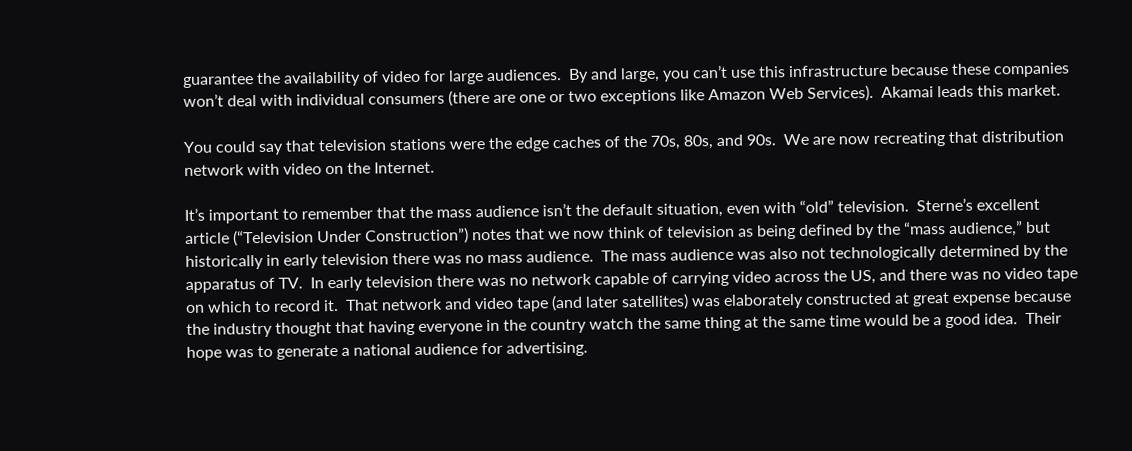guarantee the availability of video for large audiences.  By and large, you can’t use this infrastructure because these companies won’t deal with individual consumers (there are one or two exceptions like Amazon Web Services).  Akamai leads this market.

You could say that television stations were the edge caches of the 70s, 80s, and 90s.  We are now recreating that distribution network with video on the Internet.

It’s important to remember that the mass audience isn’t the default situation, even with “old” television.  Sterne’s excellent article (“Television Under Construction”) notes that we now think of television as being defined by the “mass audience,” but historically in early television there was no mass audience.  The mass audience was also not technologically determined by the apparatus of TV.  In early television there was no network capable of carrying video across the US, and there was no video tape on which to record it.  That network and video tape (and later satellites) was elaborately constructed at great expense because the industry thought that having everyone in the country watch the same thing at the same time would be a good idea.  Their hope was to generate a national audience for advertising.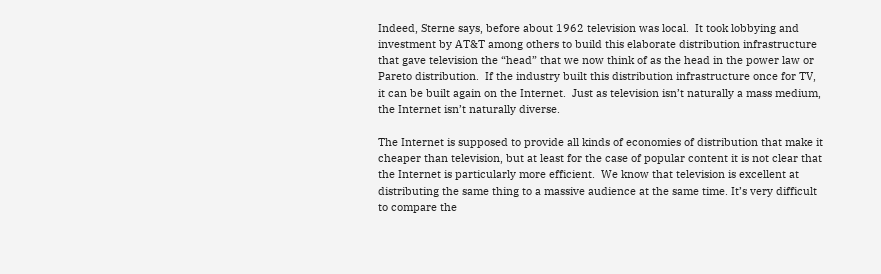Indeed, Sterne says, before about 1962 television was local.  It took lobbying and investment by AT&T among others to build this elaborate distribution infrastructure that gave television the “head” that we now think of as the head in the power law or Pareto distribution.  If the industry built this distribution infrastructure once for TV, it can be built again on the Internet.  Just as television isn’t naturally a mass medium, the Internet isn’t naturally diverse.

The Internet is supposed to provide all kinds of economies of distribution that make it cheaper than television, but at least for the case of popular content it is not clear that the Internet is particularly more efficient.  We know that television is excellent at distributing the same thing to a massive audience at the same time. It’s very difficult to compare the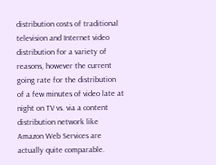distribution costs of traditional television and Internet video distribution for a variety of reasons, however the current going rate for the distribution of a few minutes of video late at night on TV vs. via a content distribution network like Amazon Web Services are actually quite comparable.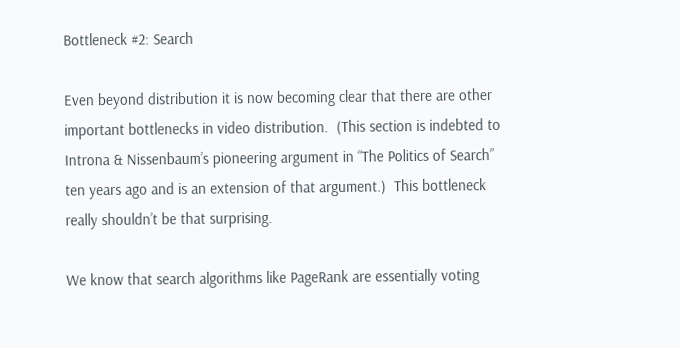Bottleneck #2: Search

Even beyond distribution it is now becoming clear that there are other important bottlenecks in video distribution.  (This section is indebted to Introna & Nissenbaum’s pioneering argument in “The Politics of Search” ten years ago and is an extension of that argument.)  This bottleneck really shouldn’t be that surprising.

We know that search algorithms like PageRank are essentially voting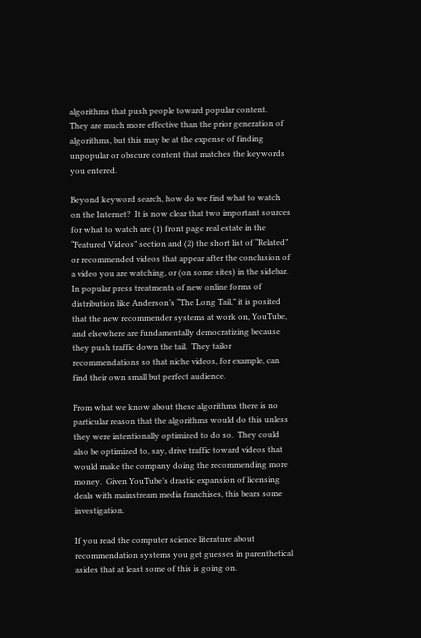algorithms that push people toward popular content.  They are much more effective than the prior generation of algorithms, but this may be at the expense of finding unpopular or obscure content that matches the keywords you entered.

Beyond keyword search, how do we find what to watch on the Internet?  It is now clear that two important sources for what to watch are (1) front page real estate in the “Featured Videos” section and (2) the short list of “Related” or recommended videos that appear after the conclusion of a video you are watching, or (on some sites) in the sidebar.  In popular press treatments of new online forms of distribution like Anderson’s “The Long Tail,” it is posited that the new recommender systems at work on, YouTube, and elsewhere are fundamentally democratizing because they push traffic down the tail.  They tailor recommendations so that niche videos, for example, can find their own small but perfect audience.

From what we know about these algorithms there is no particular reason that the algorithms would do this unless they were intentionally optimized to do so.  They could also be optimized to, say, drive traffic toward videos that would make the company doing the recommending more money.  Given YouTube’s drastic expansion of licensing deals with mainstream media franchises, this bears some investigation.

If you read the computer science literature about recommendation systems you get guesses in parenthetical asides that at least some of this is going on.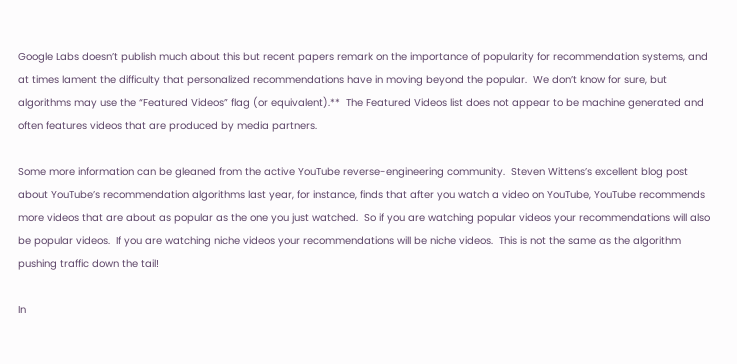Google Labs doesn’t publish much about this but recent papers remark on the importance of popularity for recommendation systems, and at times lament the difficulty that personalized recommendations have in moving beyond the popular.  We don’t know for sure, but algorithms may use the “Featured Videos” flag (or equivalent).**  The Featured Videos list does not appear to be machine generated and often features videos that are produced by media partners.

Some more information can be gleaned from the active YouTube reverse-engineering community.  Steven Wittens’s excellent blog post about YouTube’s recommendation algorithms last year, for instance, finds that after you watch a video on YouTube, YouTube recommends more videos that are about as popular as the one you just watched.  So if you are watching popular videos your recommendations will also be popular videos.  If you are watching niche videos your recommendations will be niche videos.  This is not the same as the algorithm pushing traffic down the tail!

In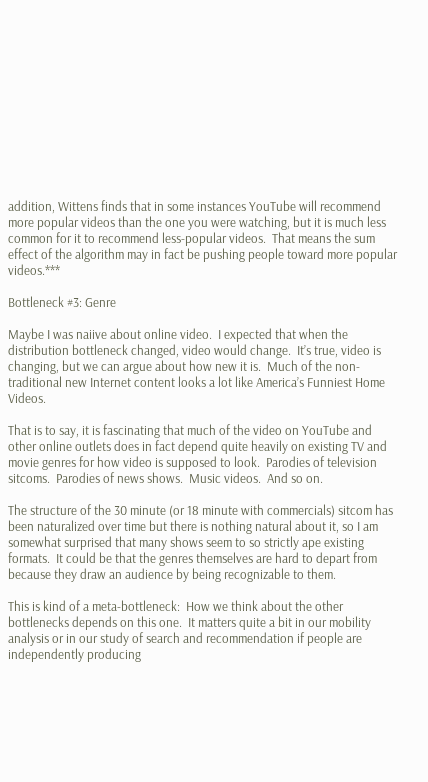addition, Wittens finds that in some instances YouTube will recommend more popular videos than the one you were watching, but it is much less common for it to recommend less-popular videos.  That means the sum effect of the algorithm may in fact be pushing people toward more popular videos.***

Bottleneck #3: Genre

Maybe I was naiive about online video.  I expected that when the distribution bottleneck changed, video would change.  It’s true, video is changing, but we can argue about how new it is.  Much of the non-traditional new Internet content looks a lot like America’s Funniest Home Videos.

That is to say, it is fascinating that much of the video on YouTube and other online outlets does in fact depend quite heavily on existing TV and movie genres for how video is supposed to look.  Parodies of television sitcoms.  Parodies of news shows.  Music videos.  And so on.

The structure of the 30 minute (or 18 minute with commercials) sitcom has been naturalized over time but there is nothing natural about it, so I am somewhat surprised that many shows seem to so strictly ape existing formats.  It could be that the genres themselves are hard to depart from because they draw an audience by being recognizable to them.

This is kind of a meta-bottleneck:  How we think about the other bottlenecks depends on this one.  It matters quite a bit in our mobility analysis or in our study of search and recommendation if people are independently producing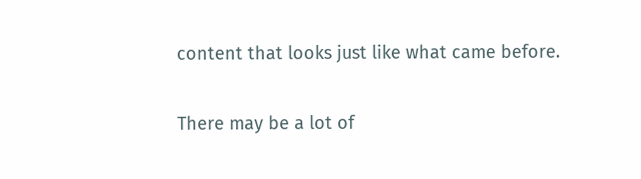content that looks just like what came before.

There may be a lot of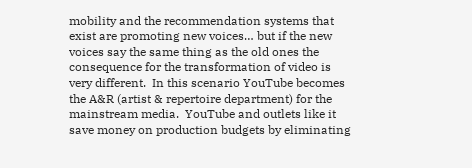mobility and the recommendation systems that exist are promoting new voices… but if the new voices say the same thing as the old ones the consequence for the transformation of video is very different.  In this scenario YouTube becomes the A&R (artist & repertoire department) for the mainstream media.  YouTube and outlets like it save money on production budgets by eliminating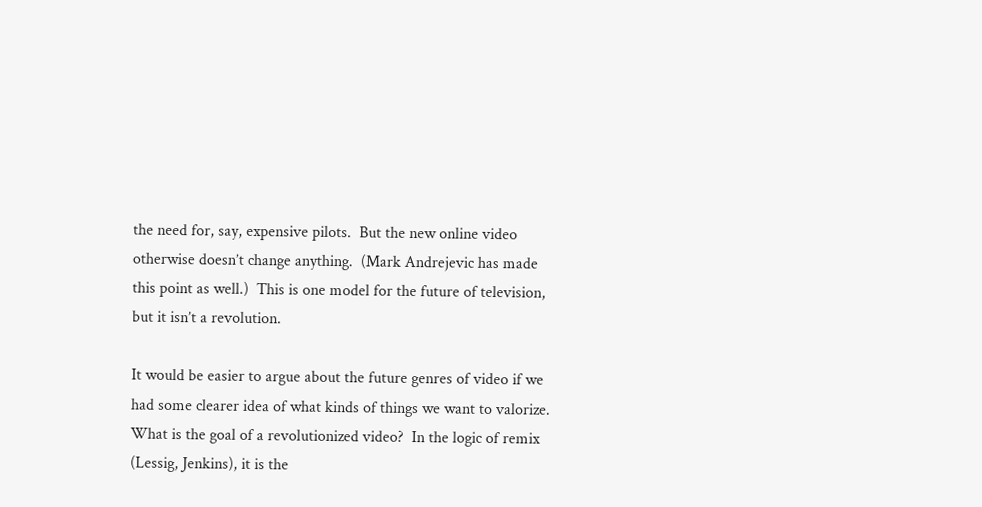the need for, say, expensive pilots.  But the new online video otherwise doesn’t change anything.  (Mark Andrejevic has made this point as well.)  This is one model for the future of television, but it isn’t a revolution.

It would be easier to argue about the future genres of video if we had some clearer idea of what kinds of things we want to valorize.  What is the goal of a revolutionized video?  In the logic of remix (Lessig, Jenkins), it is the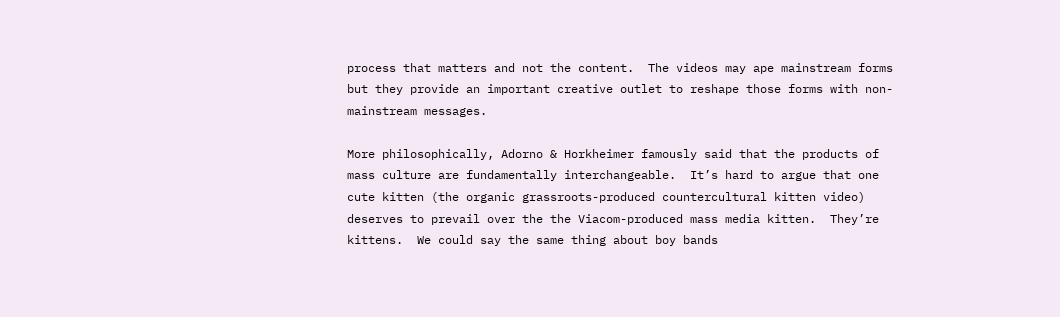process that matters and not the content.  The videos may ape mainstream forms but they provide an important creative outlet to reshape those forms with non-mainstream messages.

More philosophically, Adorno & Horkheimer famously said that the products of mass culture are fundamentally interchangeable.  It’s hard to argue that one cute kitten (the organic grassroots-produced countercultural kitten video) deserves to prevail over the the Viacom-produced mass media kitten.  They’re kittens.  We could say the same thing about boy bands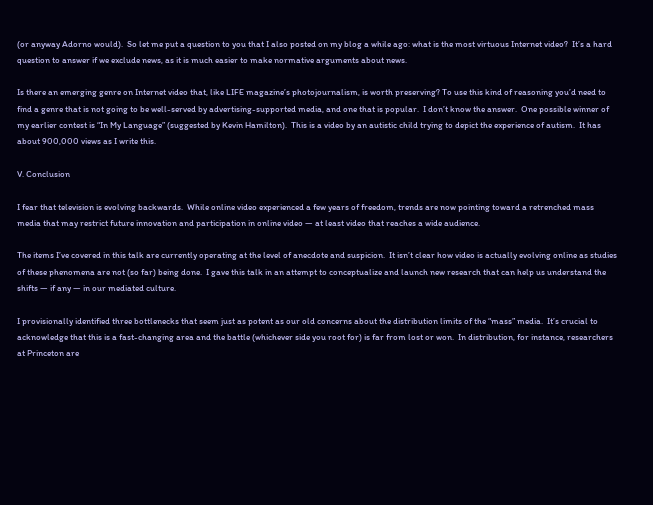(or anyway Adorno would).  So let me put a question to you that I also posted on my blog a while ago: what is the most virtuous Internet video?  It’s a hard question to answer if we exclude news, as it is much easier to make normative arguments about news.

Is there an emerging genre on Internet video that, like LIFE magazine’s photojournalism, is worth preserving? To use this kind of reasoning you’d need to find a genre that is not going to be well-served by advertising-supported media, and one that is popular.  I don’t know the answer.  One possible winner of my earlier contest is “In My Language” (suggested by Kevin Hamilton).  This is a video by an autistic child trying to depict the experience of autism.  It has about 900,000 views as I write this.

V. Conclusion

I fear that television is evolving backwards.  While online video experienced a few years of freedom, trends are now pointing toward a retrenched mass media that may restrict future innovation and participation in online video — at least video that reaches a wide audience.

The items I’ve covered in this talk are currently operating at the level of anecdote and suspicion.  It isn’t clear how video is actually evolving online as studies of these phenomena are not (so far) being done.  I gave this talk in an attempt to conceptualize and launch new research that can help us understand the shifts — if any — in our mediated culture.

I provisionally identified three bottlenecks that seem just as potent as our old concerns about the distribution limits of the “mass” media.  It’s crucial to acknowledge that this is a fast-changing area and the battle (whichever side you root for) is far from lost or won.  In distribution, for instance, researchers at Princeton are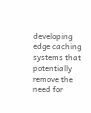developing edge caching systems that potentially  remove the need for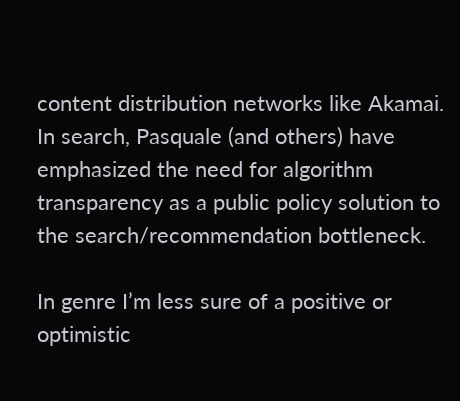content distribution networks like Akamai.  In search, Pasquale (and others) have emphasized the need for algorithm transparency as a public policy solution to the search/recommendation bottleneck.

In genre I’m less sure of a positive or optimistic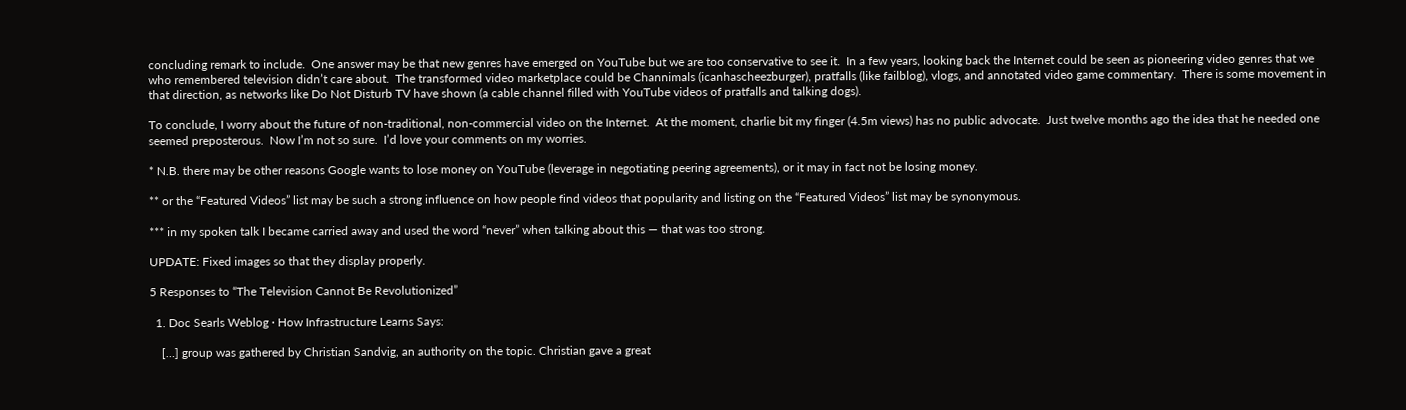concluding remark to include.  One answer may be that new genres have emerged on YouTube but we are too conservative to see it.  In a few years, looking back the Internet could be seen as pioneering video genres that we who remembered television didn’t care about.  The transformed video marketplace could be Channimals (icanhascheezburger), pratfalls (like failblog), vlogs, and annotated video game commentary.  There is some movement in that direction, as networks like Do Not Disturb TV have shown (a cable channel filled with YouTube videos of pratfalls and talking dogs).

To conclude, I worry about the future of non-traditional, non-commercial video on the Internet.  At the moment, charlie bit my finger (4.5m views) has no public advocate.  Just twelve months ago the idea that he needed one seemed preposterous.  Now I’m not so sure.  I’d love your comments on my worries.

* N.B. there may be other reasons Google wants to lose money on YouTube (leverage in negotiating peering agreements), or it may in fact not be losing money.

** or the “Featured Videos” list may be such a strong influence on how people find videos that popularity and listing on the “Featured Videos” list may be synonymous.

*** in my spoken talk I became carried away and used the word “never” when talking about this — that was too strong.

UPDATE: Fixed images so that they display properly.

5 Responses to “The Television Cannot Be Revolutionized”

  1. Doc Searls Weblog · How Infrastructure Learns Says:

    […] group was gathered by Christian Sandvig, an authority on the topic. Christian gave a great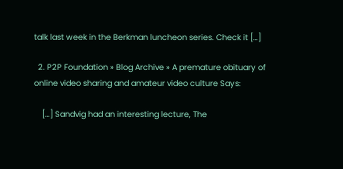talk last week in the Berkman luncheon series. Check it […]

  2. P2P Foundation » Blog Archive » A premature obituary of online video sharing and amateur video culture Says:

    […] Sandvig had an interesting lecture, The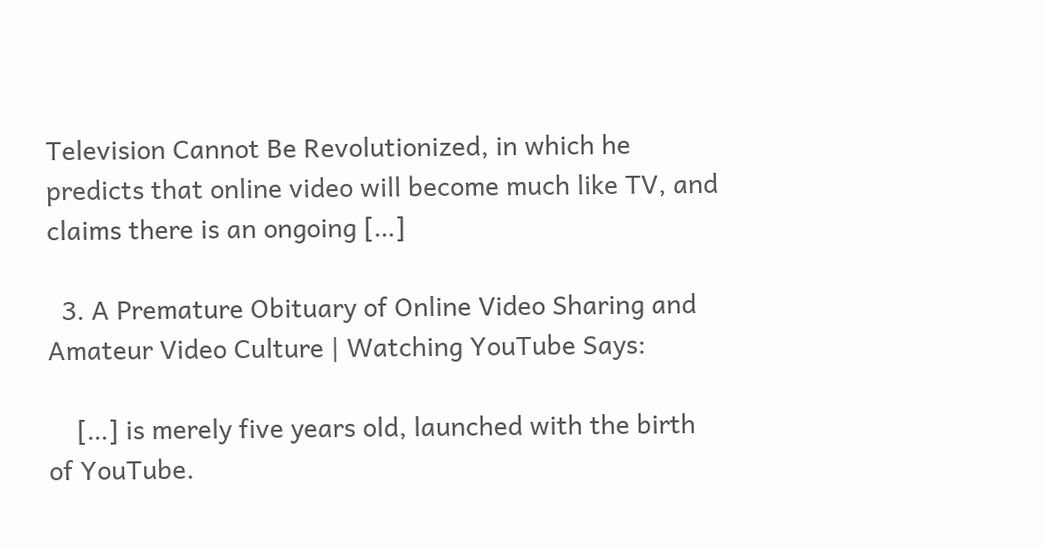Television Cannot Be Revolutionized, in which he predicts that online video will become much like TV, and claims there is an ongoing […]

  3. A Premature Obituary of Online Video Sharing and Amateur Video Culture | Watching YouTube Says:

    […] is merely five years old, launched with the birth of YouTube.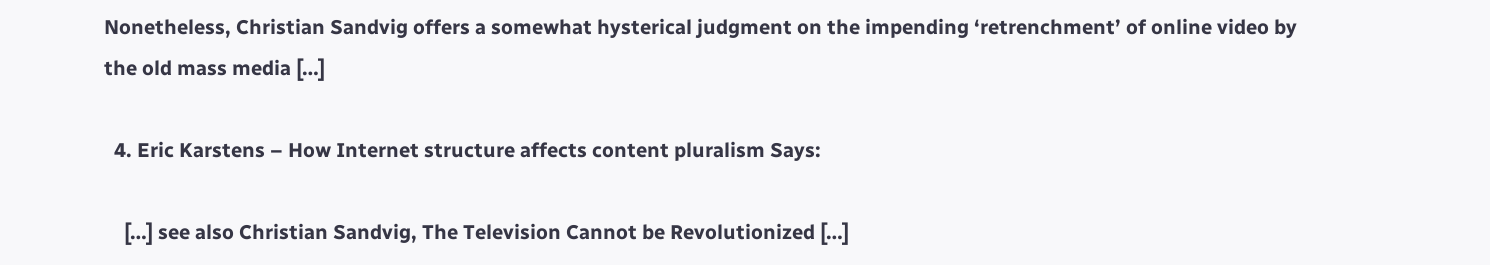Nonetheless, Christian Sandvig offers a somewhat hysterical judgment on the impending ‘retrenchment’ of online video by the old mass media […]

  4. Eric Karstens – How Internet structure affects content pluralism Says:

    […] see also Christian Sandvig, The Television Cannot be Revolutionized […]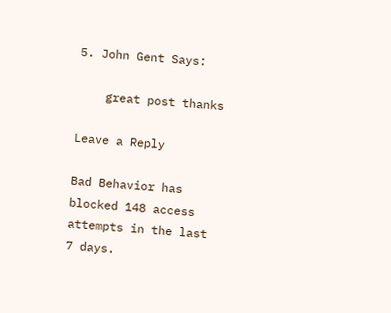5. John Gent Says:

    great post thanks

Leave a Reply

Bad Behavior has blocked 148 access attempts in the last 7 days.